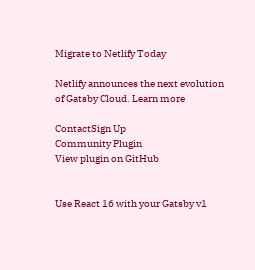Migrate to Netlify Today

Netlify announces the next evolution of Gatsby Cloud. Learn more

ContactSign Up
Community Plugin
View plugin on GitHub


Use React 16 with your Gatsby v1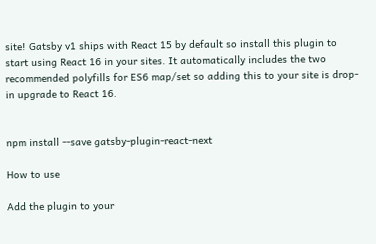site! Gatsby v1 ships with React 15 by default so install this plugin to start using React 16 in your sites. It automatically includes the two recommended polyfills for ES6 map/set so adding this to your site is drop-in upgrade to React 16.


npm install --save gatsby-plugin-react-next

How to use

Add the plugin to your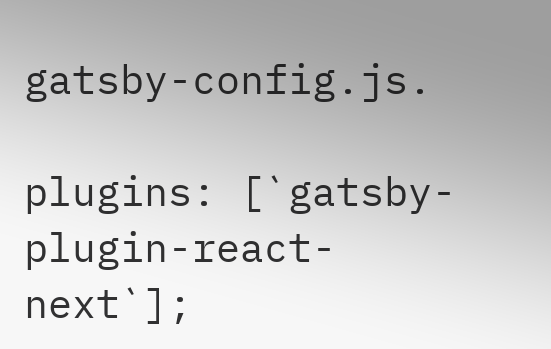gatsby-config.js.

plugins: [`gatsby-plugin-react-next`];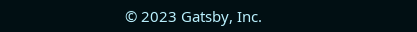© 2023 Gatsby, Inc.